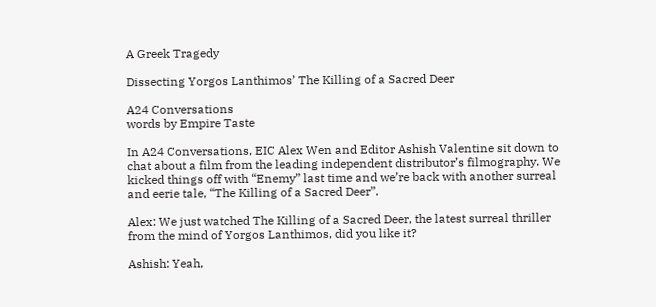A Greek Tragedy

Dissecting Yorgos Lanthimos’ The Killing of a Sacred Deer

A24 Conversations
words by Empire Taste

In A24 Conversations, EIC Alex Wen and Editor Ashish Valentine sit down to chat about a film from the leading independent distributor’s filmography. We kicked things off with “Enemy” last time and we’re back with another surreal and eerie tale, “The Killing of a Sacred Deer”.

Alex: We just watched The Killing of a Sacred Deer, the latest surreal thriller from the mind of Yorgos Lanthimos, did you like it?

Ashish: Yeah,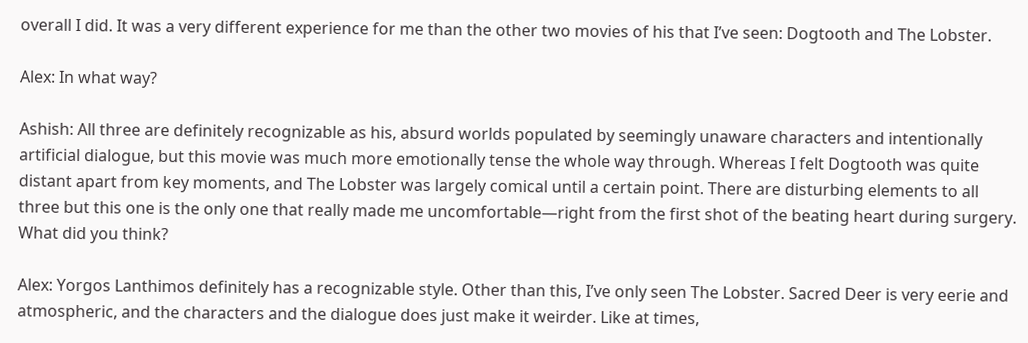overall I did. It was a very different experience for me than the other two movies of his that I’ve seen: Dogtooth and The Lobster.

Alex: In what way?

Ashish: All three are definitely recognizable as his, absurd worlds populated by seemingly unaware characters and intentionally artificial dialogue, but this movie was much more emotionally tense the whole way through. Whereas I felt Dogtooth was quite distant apart from key moments, and The Lobster was largely comical until a certain point. There are disturbing elements to all three but this one is the only one that really made me uncomfortable—right from the first shot of the beating heart during surgery. What did you think?

Alex: Yorgos Lanthimos definitely has a recognizable style. Other than this, I’ve only seen The Lobster. Sacred Deer is very eerie and atmospheric, and the characters and the dialogue does just make it weirder. Like at times,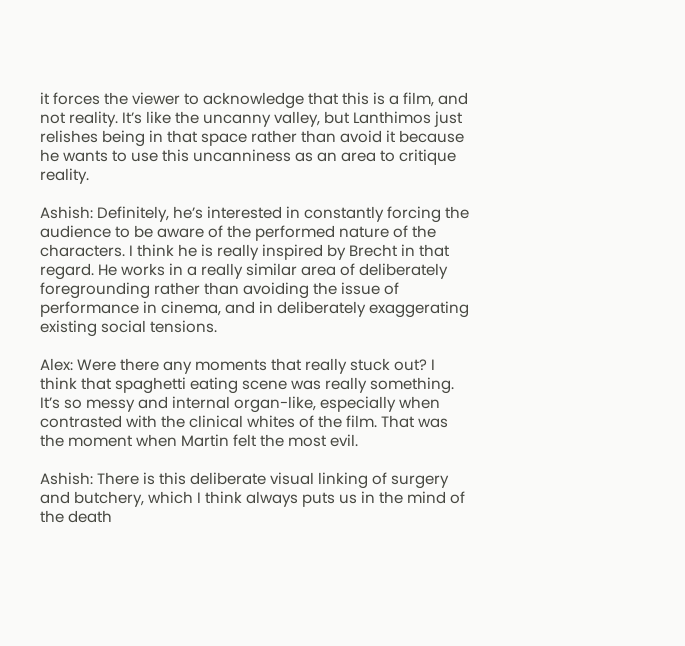it forces the viewer to acknowledge that this is a film, and not reality. It’s like the uncanny valley, but Lanthimos just relishes being in that space rather than avoid it because he wants to use this uncanniness as an area to critique reality.

Ashish: Definitely, he’s interested in constantly forcing the audience to be aware of the performed nature of the characters. I think he is really inspired by Brecht in that regard. He works in a really similar area of deliberately foregrounding rather than avoiding the issue of performance in cinema, and in deliberately exaggerating existing social tensions.

Alex: Were there any moments that really stuck out? I think that spaghetti eating scene was really something. It’s so messy and internal organ-like, especially when contrasted with the clinical whites of the film. That was the moment when Martin felt the most evil.

Ashish: There is this deliberate visual linking of surgery and butchery, which I think always puts us in the mind of the death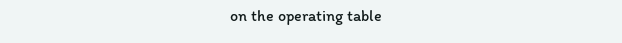on the operating table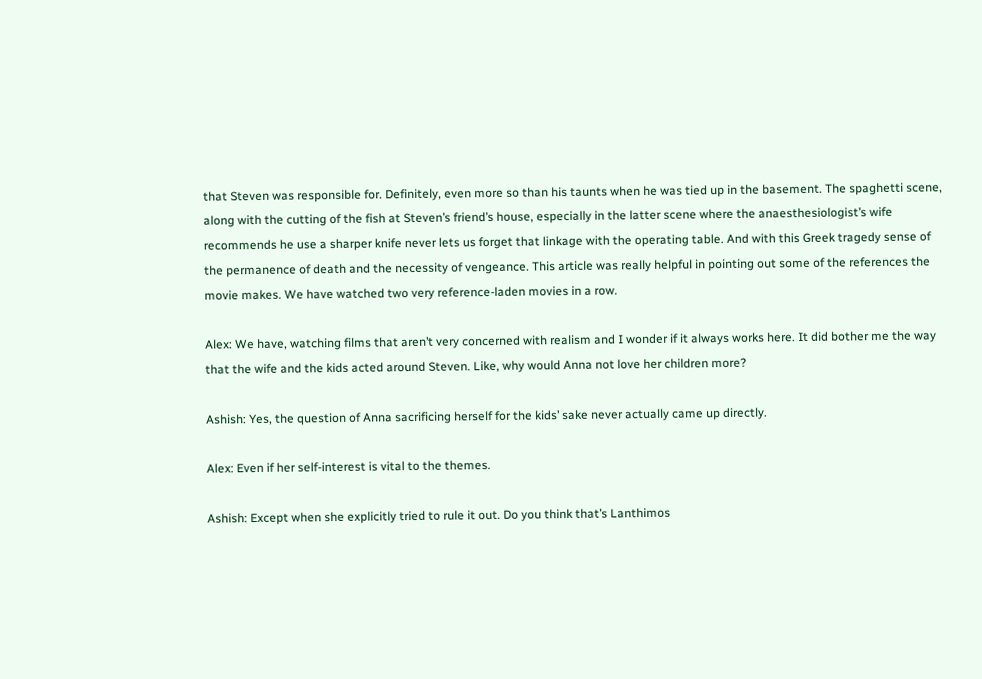that Steven was responsible for. Definitely, even more so than his taunts when he was tied up in the basement. The spaghetti scene, along with the cutting of the fish at Steven’s friend’s house, especially in the latter scene where the anaesthesiologist’s wife recommends he use a sharper knife never lets us forget that linkage with the operating table. And with this Greek tragedy sense of the permanence of death and the necessity of vengeance. This article was really helpful in pointing out some of the references the movie makes. We have watched two very reference-laden movies in a row.

Alex: We have, watching films that aren’t very concerned with realism and I wonder if it always works here. It did bother me the way that the wife and the kids acted around Steven. Like, why would Anna not love her children more?

Ashish: Yes, the question of Anna sacrificing herself for the kids’ sake never actually came up directly.

Alex: Even if her self-interest is vital to the themes.

Ashish: Except when she explicitly tried to rule it out. Do you think that’s Lanthimos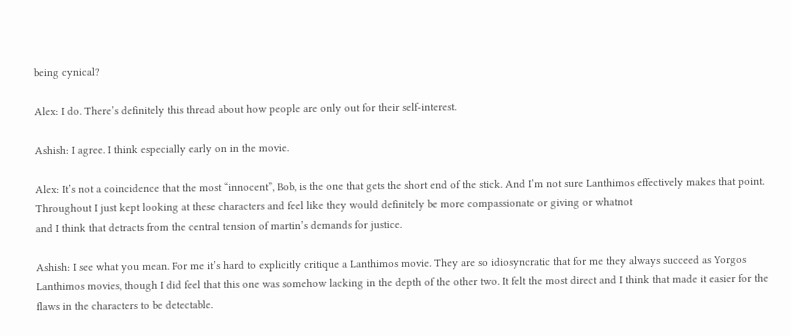being cynical?

Alex: I do. There’s definitely this thread about how people are only out for their self-interest.

Ashish: I agree. I think especially early on in the movie.

Alex: It’s not a coincidence that the most “innocent”, Bob, is the one that gets the short end of the stick. And I’m not sure Lanthimos effectively makes that point. Throughout I just kept looking at these characters and feel like they would definitely be more compassionate or giving or whatnot
and I think that detracts from the central tension of martin’s demands for justice.

Ashish: I see what you mean. For me it’s hard to explicitly critique a Lanthimos movie. They are so idiosyncratic that for me they always succeed as Yorgos Lanthimos movies, though I did feel that this one was somehow lacking in the depth of the other two. It felt the most direct and I think that made it easier for the flaws in the characters to be detectable.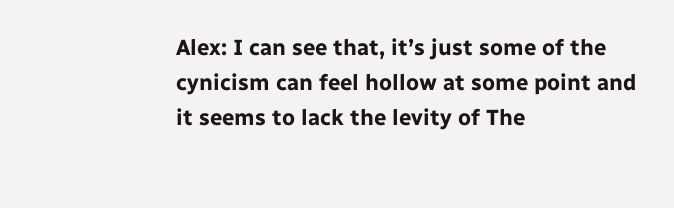Alex: I can see that, it’s just some of the cynicism can feel hollow at some point and it seems to lack the levity of The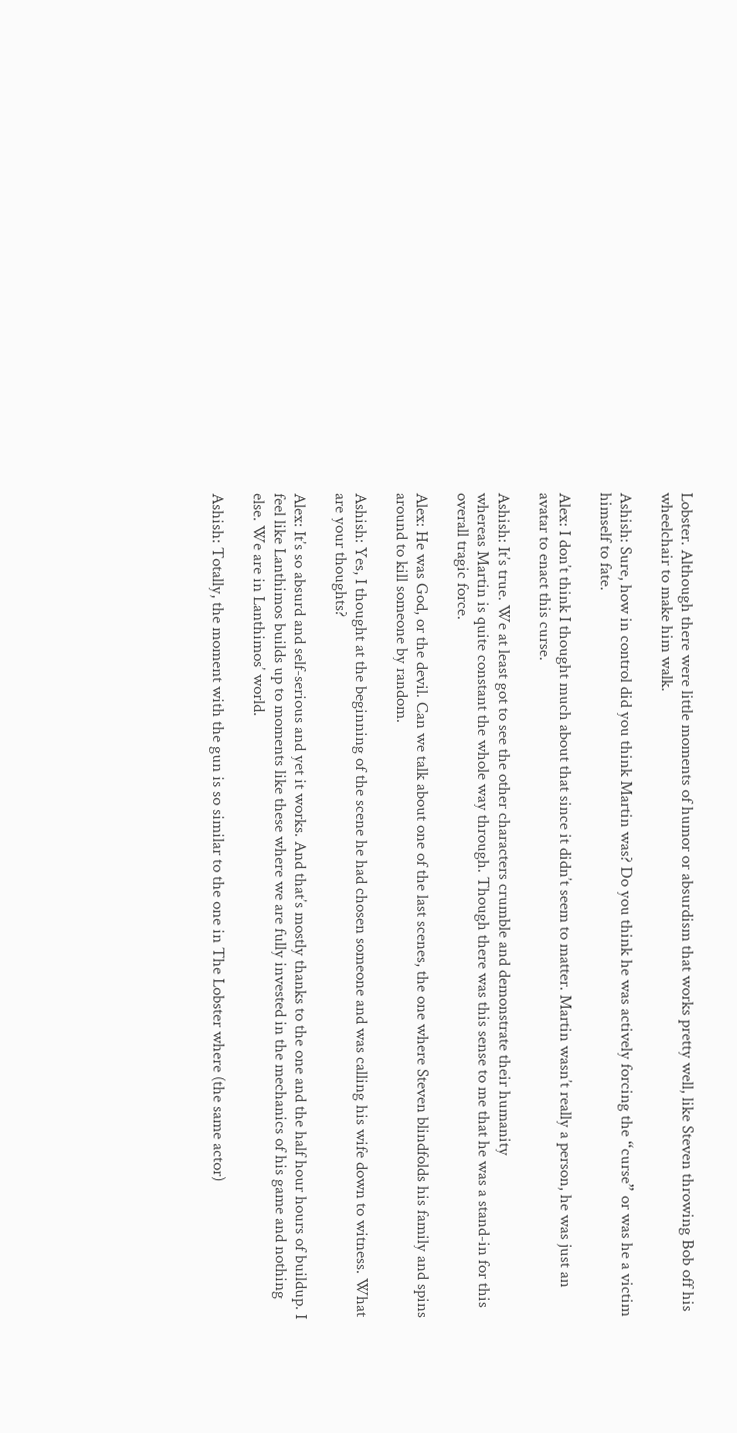Lobster. Although there were little moments of humor or absurdism that works pretty well, like Steven throwing Bob off his wheelchair to make him walk.

Ashish: Sure, how in control did you think Martin was? Do you think he was actively forcing the “curse” or was he a victim himself to fate.

Alex: I don’t think I thought much about that since it didn’t seem to matter. Martin wasn’t really a person, he was just an avatar to enact this curse.

Ashish: It’s true. We at least got to see the other characters crumble and demonstrate their humanity
whereas Martin is quite constant the whole way through. Though there was this sense to me that he was a stand-in for this overall tragic force.

Alex: He was God, or the devil. Can we talk about one of the last scenes, the one where Steven blindfolds his family and spins around to kill someone by random.

Ashish: Yes, I thought at the beginning of the scene he had chosen someone and was calling his wife down to witness. What are your thoughts?

Alex: It’s so absurd and self-serious and yet it works. And that’s mostly thanks to the one and the half hour hours of buildup. I feel like Lanthimos builds up to moments like these where we are fully invested in the mechanics of his game and nothing else. We are in Lanthimos’ world.

Ashish: Totally, the moment with the gun is so similar to the one in The Lobster where (the same actor)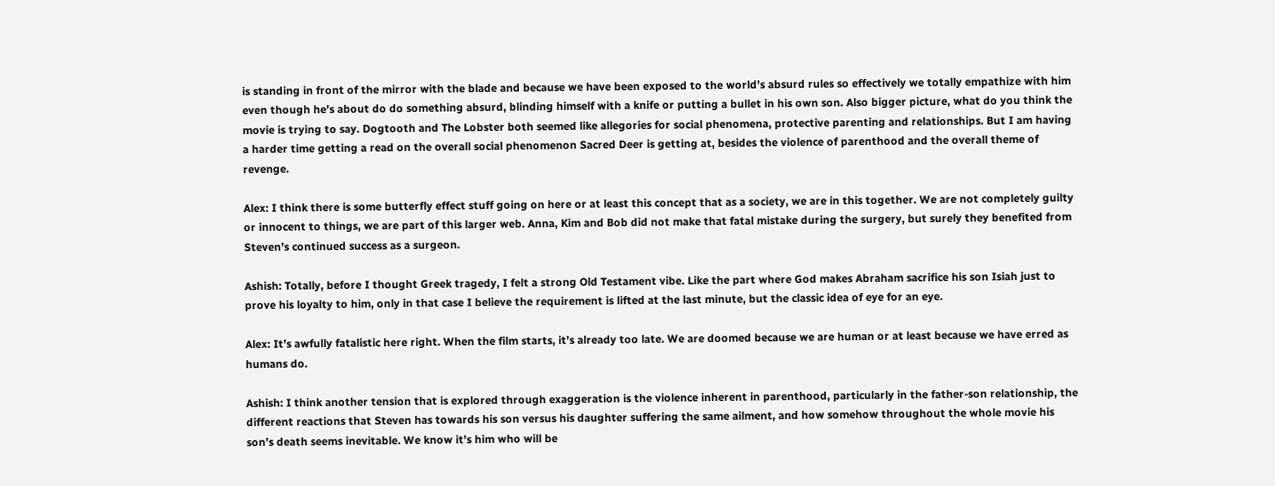is standing in front of the mirror with the blade and because we have been exposed to the world’s absurd rules so effectively we totally empathize with him even though he’s about do do something absurd, blinding himself with a knife or putting a bullet in his own son. Also bigger picture, what do you think the movie is trying to say. Dogtooth and The Lobster both seemed like allegories for social phenomena, protective parenting and relationships. But I am having a harder time getting a read on the overall social phenomenon Sacred Deer is getting at, besides the violence of parenthood and the overall theme of revenge.

Alex: I think there is some butterfly effect stuff going on here or at least this concept that as a society, we are in this together. We are not completely guilty or innocent to things, we are part of this larger web. Anna, Kim and Bob did not make that fatal mistake during the surgery, but surely they benefited from Steven’s continued success as a surgeon.

Ashish: Totally, before I thought Greek tragedy, I felt a strong Old Testament vibe. Like the part where God makes Abraham sacrifice his son Isiah just to prove his loyalty to him, only in that case I believe the requirement is lifted at the last minute, but the classic idea of eye for an eye.

Alex: It’s awfully fatalistic here right. When the film starts, it’s already too late. We are doomed because we are human or at least because we have erred as humans do.

Ashish: I think another tension that is explored through exaggeration is the violence inherent in parenthood, particularly in the father-son relationship, the different reactions that Steven has towards his son versus his daughter suffering the same ailment, and how somehow throughout the whole movie his son’s death seems inevitable. We know it’s him who will be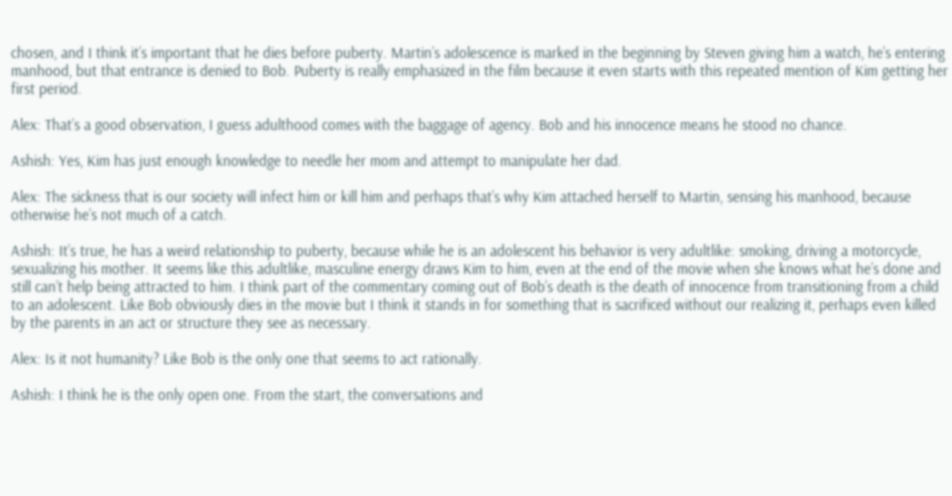chosen, and I think it’s important that he dies before puberty. Martin’s adolescence is marked in the beginning by Steven giving him a watch, he’s entering manhood, but that entrance is denied to Bob. Puberty is really emphasized in the film because it even starts with this repeated mention of Kim getting her first period.

Alex: That’s a good observation, I guess adulthood comes with the baggage of agency. Bob and his innocence means he stood no chance.

Ashish: Yes, Kim has just enough knowledge to needle her mom and attempt to manipulate her dad.

Alex: The sickness that is our society will infect him or kill him and perhaps that’s why Kim attached herself to Martin, sensing his manhood, because otherwise he’s not much of a catch.

Ashish: It’s true, he has a weird relationship to puberty, because while he is an adolescent his behavior is very adultlike: smoking, driving a motorcycle, sexualizing his mother. It seems like this adultlike, masculine energy draws Kim to him, even at the end of the movie when she knows what he’s done and still can’t help being attracted to him. I think part of the commentary coming out of Bob’s death is the death of innocence from transitioning from a child to an adolescent. Like Bob obviously dies in the movie but I think it stands in for something that is sacrificed without our realizing it, perhaps even killed by the parents in an act or structure they see as necessary.

Alex: Is it not humanity? Like Bob is the only one that seems to act rationally.

Ashish: I think he is the only open one. From the start, the conversations and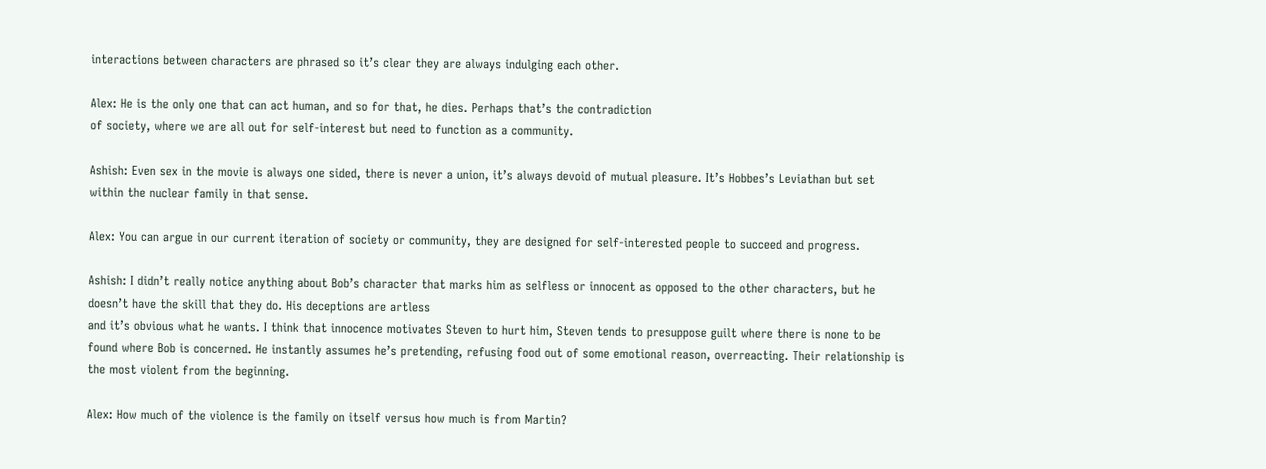interactions between characters are phrased so it’s clear they are always indulging each other.

Alex: He is the only one that can act human, and so for that, he dies. Perhaps that’s the contradiction
of society, where we are all out for self-interest but need to function as a community.

Ashish: Even sex in the movie is always one sided, there is never a union, it’s always devoid of mutual pleasure. It’s Hobbes’s Leviathan but set within the nuclear family in that sense.

Alex: You can argue in our current iteration of society or community, they are designed for self-interested people to succeed and progress.

Ashish: I didn’t really notice anything about Bob’s character that marks him as selfless or innocent as opposed to the other characters, but he doesn’t have the skill that they do. His deceptions are artless
and it’s obvious what he wants. I think that innocence motivates Steven to hurt him, Steven tends to presuppose guilt where there is none to be found where Bob is concerned. He instantly assumes he’s pretending, refusing food out of some emotional reason, overreacting. Their relationship is the most violent from the beginning.

Alex: How much of the violence is the family on itself versus how much is from Martin?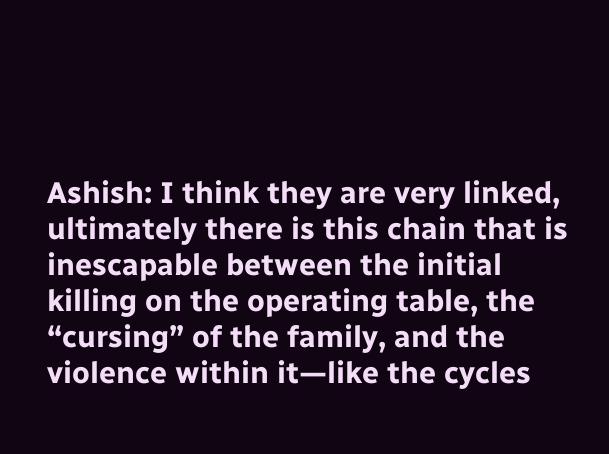Ashish: I think they are very linked, ultimately there is this chain that is inescapable between the initial killing on the operating table, the “cursing” of the family, and the violence within it—like the cycles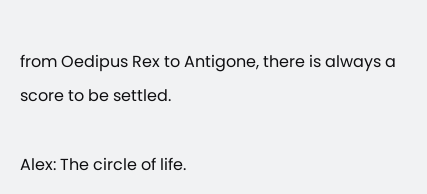from Oedipus Rex to Antigone, there is always a score to be settled.

Alex: The circle of life.